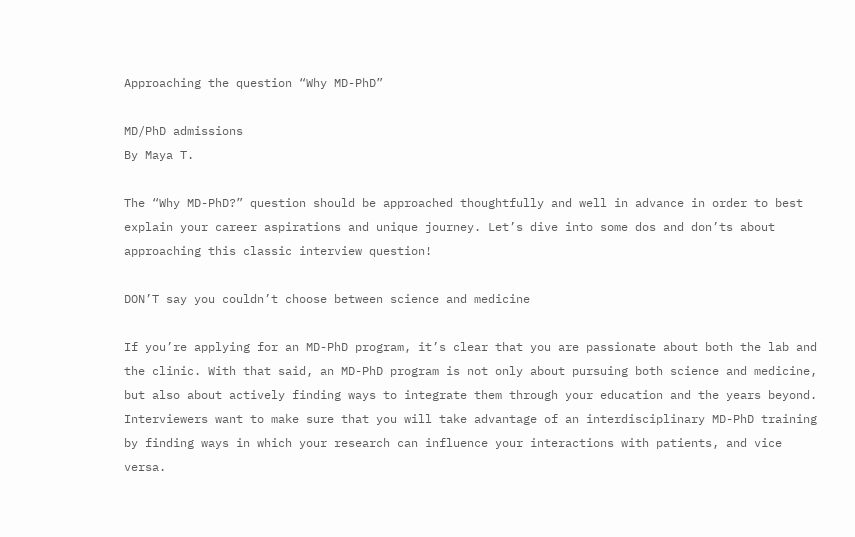Approaching the question “Why MD-PhD”

MD/PhD admissions
By Maya T.

The “Why MD-PhD?” question should be approached thoughtfully and well in advance in order to best explain your career aspirations and unique journey. Let’s dive into some dos and don’ts about approaching this classic interview question!

DON’T say you couldn’t choose between science and medicine

If you’re applying for an MD-PhD program, it’s clear that you are passionate about both the lab and the clinic. With that said, an MD-PhD program is not only about pursuing both science and medicine, but also about actively finding ways to integrate them through your education and the years beyond. Interviewers want to make sure that you will take advantage of an interdisciplinary MD-PhD training by finding ways in which your research can influence your interactions with patients, and vice versa.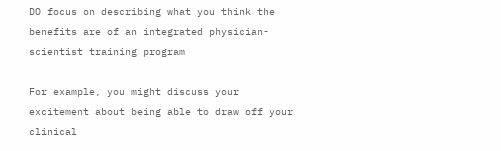DO focus on describing what you think the benefits are of an integrated physician-scientist training program

For example, you might discuss your excitement about being able to draw off your clinical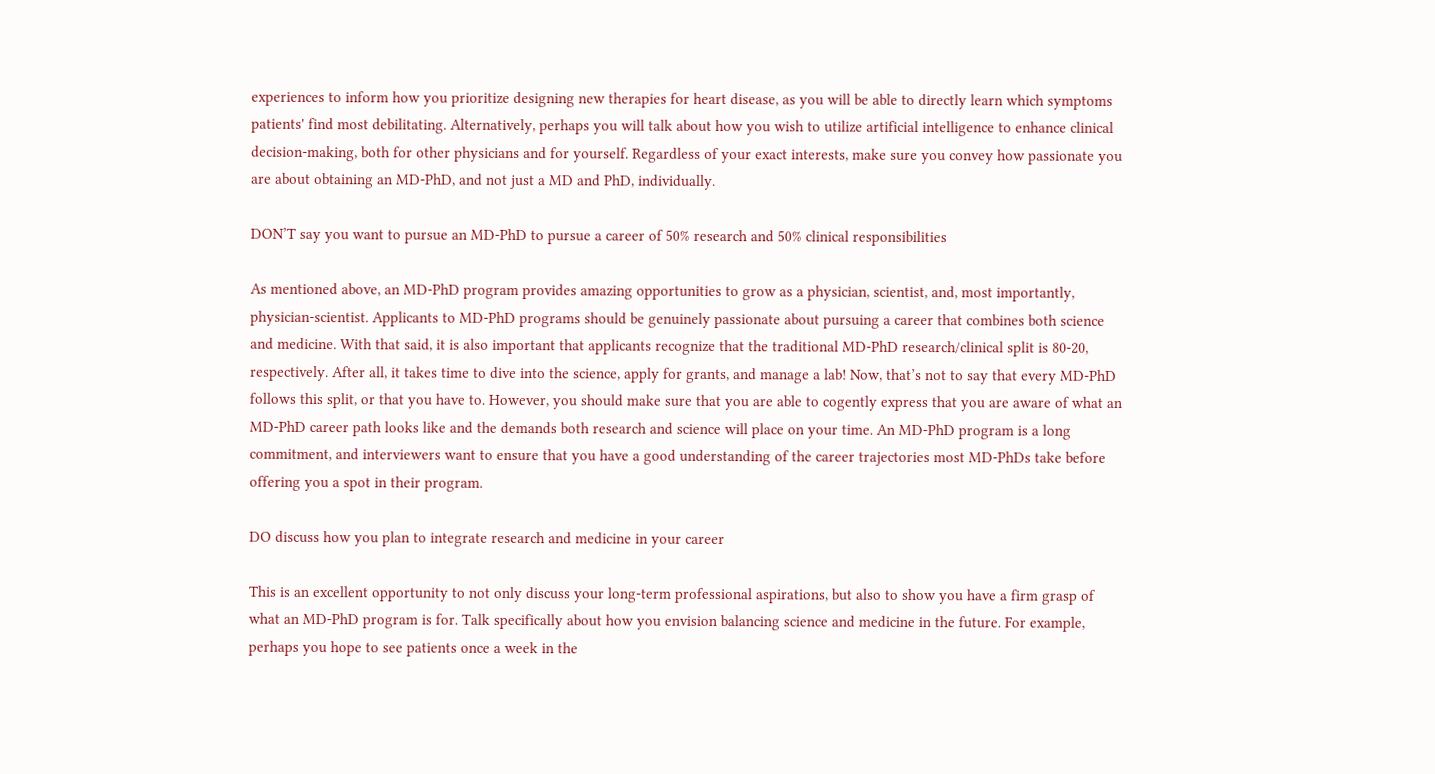experiences to inform how you prioritize designing new therapies for heart disease, as you will be able to directly learn which symptoms patients' find most debilitating. Alternatively, perhaps you will talk about how you wish to utilize artificial intelligence to enhance clinical decision-making, both for other physicians and for yourself. Regardless of your exact interests, make sure you convey how passionate you are about obtaining an MD-PhD, and not just a MD and PhD, individually.

DON’T say you want to pursue an MD-PhD to pursue a career of 50% research and 50% clinical responsibilities

As mentioned above, an MD-PhD program provides amazing opportunities to grow as a physician, scientist, and, most importantly, physician-scientist. Applicants to MD-PhD programs should be genuinely passionate about pursuing a career that combines both science and medicine. With that said, it is also important that applicants recognize that the traditional MD-PhD research/clinical split is 80-20, respectively. After all, it takes time to dive into the science, apply for grants, and manage a lab! Now, that’s not to say that every MD-PhD follows this split, or that you have to. However, you should make sure that you are able to cogently express that you are aware of what an MD-PhD career path looks like and the demands both research and science will place on your time. An MD-PhD program is a long commitment, and interviewers want to ensure that you have a good understanding of the career trajectories most MD-PhDs take before offering you a spot in their program.

DO discuss how you plan to integrate research and medicine in your career

This is an excellent opportunity to not only discuss your long-term professional aspirations, but also to show you have a firm grasp of what an MD-PhD program is for. Talk specifically about how you envision balancing science and medicine in the future. For example, perhaps you hope to see patients once a week in the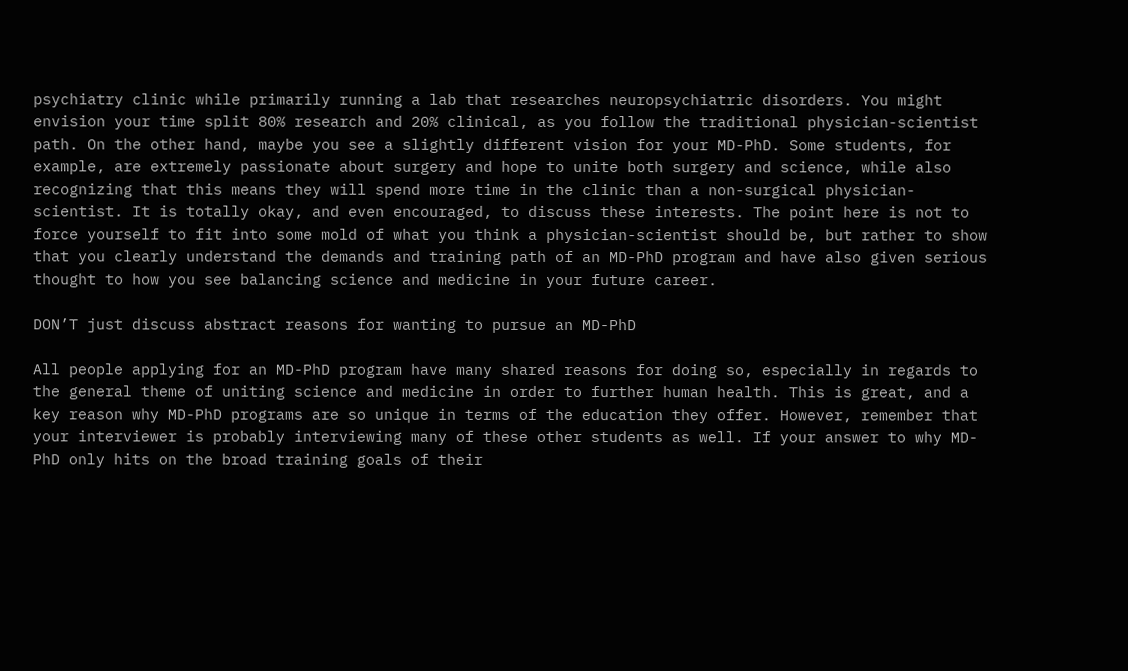psychiatry clinic while primarily running a lab that researches neuropsychiatric disorders. You might envision your time split 80% research and 20% clinical, as you follow the traditional physician-scientist path. On the other hand, maybe you see a slightly different vision for your MD-PhD. Some students, for example, are extremely passionate about surgery and hope to unite both surgery and science, while also recognizing that this means they will spend more time in the clinic than a non-surgical physician-scientist. It is totally okay, and even encouraged, to discuss these interests. The point here is not to force yourself to fit into some mold of what you think a physician-scientist should be, but rather to show that you clearly understand the demands and training path of an MD-PhD program and have also given serious thought to how you see balancing science and medicine in your future career.

DON’T just discuss abstract reasons for wanting to pursue an MD-PhD

All people applying for an MD-PhD program have many shared reasons for doing so, especially in regards to the general theme of uniting science and medicine in order to further human health. This is great, and a key reason why MD-PhD programs are so unique in terms of the education they offer. However, remember that your interviewer is probably interviewing many of these other students as well. If your answer to why MD-PhD only hits on the broad training goals of their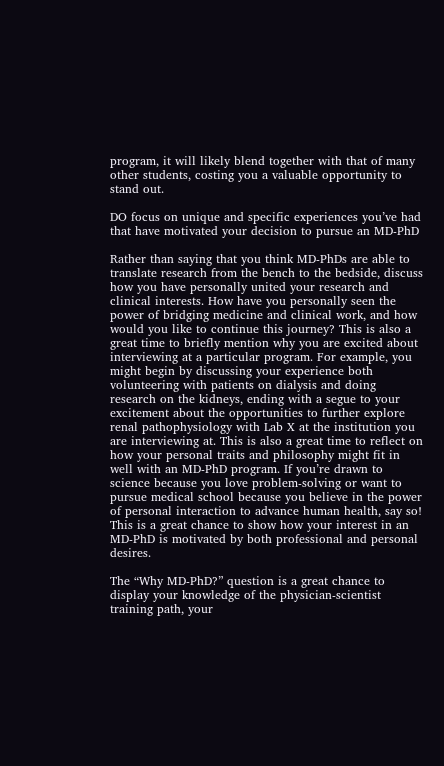program, it will likely blend together with that of many other students, costing you a valuable opportunity to stand out.

DO focus on unique and specific experiences you’ve had that have motivated your decision to pursue an MD-PhD

Rather than saying that you think MD-PhDs are able to translate research from the bench to the bedside, discuss how you have personally united your research and clinical interests. How have you personally seen the power of bridging medicine and clinical work, and how would you like to continue this journey? This is also a great time to briefly mention why you are excited about interviewing at a particular program. For example, you might begin by discussing your experience both volunteering with patients on dialysis and doing research on the kidneys, ending with a segue to your excitement about the opportunities to further explore renal pathophysiology with Lab X at the institution you are interviewing at. This is also a great time to reflect on how your personal traits and philosophy might fit in well with an MD-PhD program. If you’re drawn to science because you love problem-solving or want to pursue medical school because you believe in the power of personal interaction to advance human health, say so! This is a great chance to show how your interest in an MD-PhD is motivated by both professional and personal desires.

The “Why MD-PhD?” question is a great chance to display your knowledge of the physician-scientist training path, your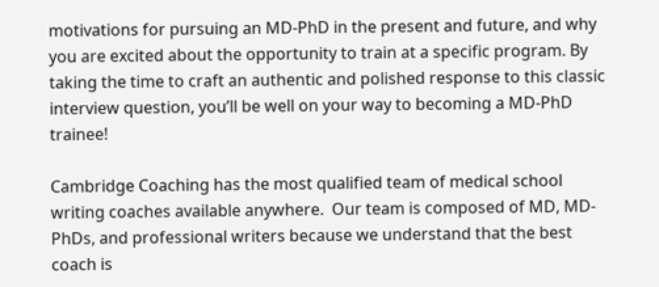motivations for pursuing an MD-PhD in the present and future, and why you are excited about the opportunity to train at a specific program. By taking the time to craft an authentic and polished response to this classic interview question, you’ll be well on your way to becoming a MD-PhD trainee!

Cambridge Coaching has the most qualified team of medical school writing coaches available anywhere.  Our team is composed of MD, MD-PhDs, and professional writers because we understand that the best coach is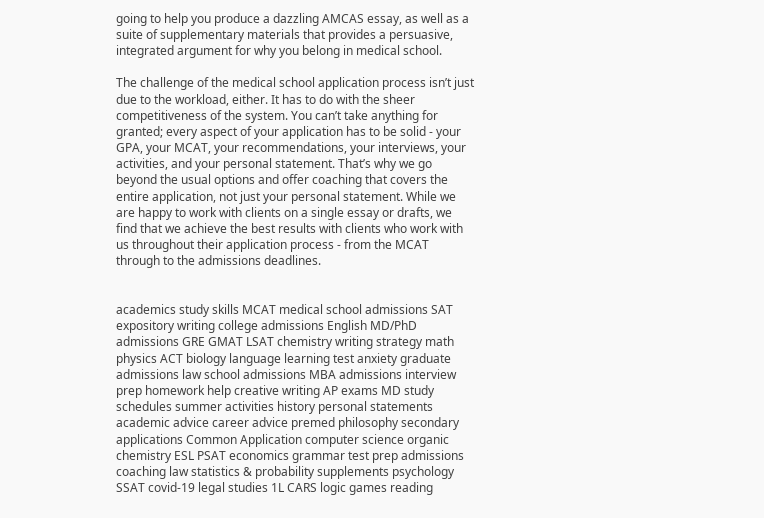going to help you produce a dazzling AMCAS essay, as well as a suite of supplementary materials that provides a persuasive, integrated argument for why you belong in medical school.

The challenge of the medical school application process isn’t just due to the workload, either. It has to do with the sheer competitiveness of the system. You can’t take anything for granted; every aspect of your application has to be solid - your GPA, your MCAT, your recommendations, your interviews, your activities, and your personal statement. That’s why we go beyond the usual options and offer coaching that covers the entire application, not just your personal statement. While we are happy to work with clients on a single essay or drafts, we find that we achieve the best results with clients who work with us throughout their application process - from the MCAT through to the admissions deadlines.


academics study skills MCAT medical school admissions SAT expository writing college admissions English MD/PhD admissions GRE GMAT LSAT chemistry writing strategy math physics ACT biology language learning test anxiety graduate admissions law school admissions MBA admissions interview prep homework help creative writing AP exams MD study schedules summer activities history personal statements academic advice career advice premed philosophy secondary applications Common Application computer science organic chemistry ESL PSAT economics grammar test prep admissions coaching law statistics & probability supplements psychology SSAT covid-19 legal studies 1L CARS logic games reading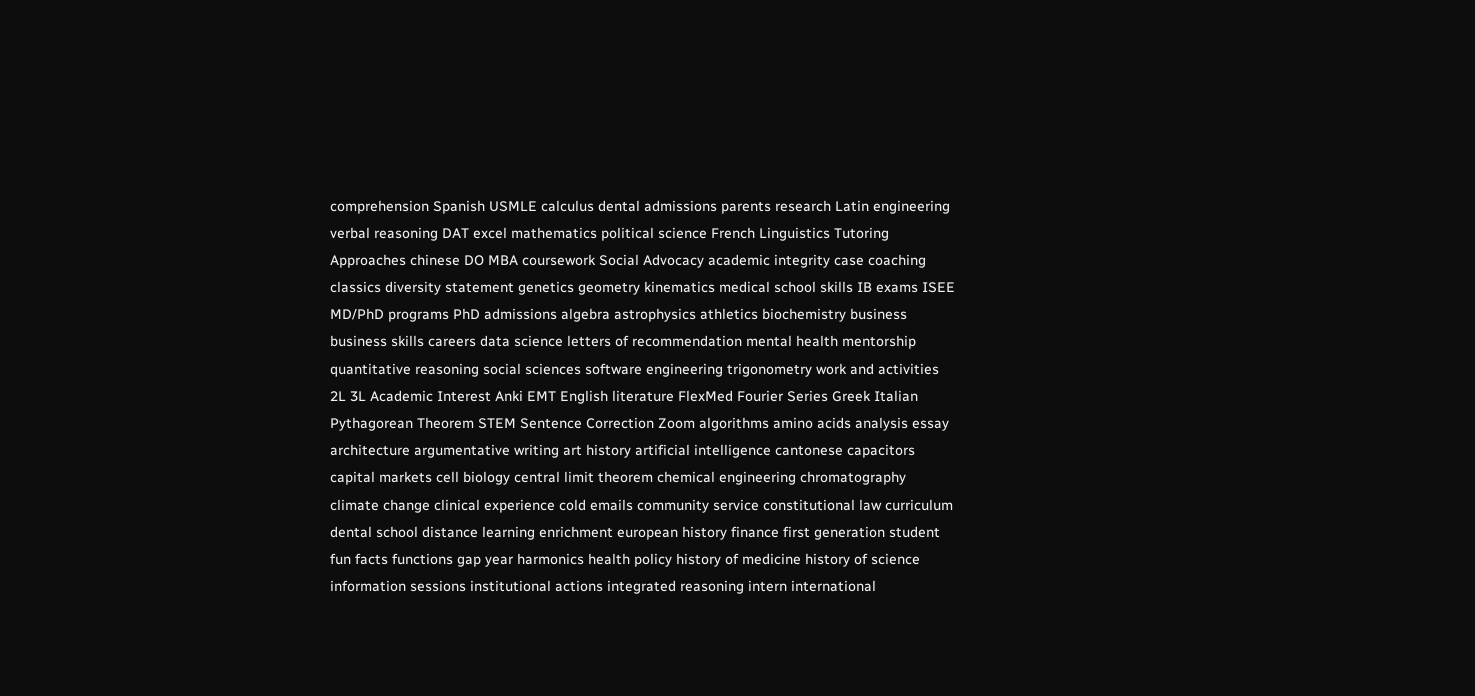comprehension Spanish USMLE calculus dental admissions parents research Latin engineering verbal reasoning DAT excel mathematics political science French Linguistics Tutoring Approaches chinese DO MBA coursework Social Advocacy academic integrity case coaching classics diversity statement genetics geometry kinematics medical school skills IB exams ISEE MD/PhD programs PhD admissions algebra astrophysics athletics biochemistry business business skills careers data science letters of recommendation mental health mentorship quantitative reasoning social sciences software engineering trigonometry work and activities 2L 3L Academic Interest Anki EMT English literature FlexMed Fourier Series Greek Italian Pythagorean Theorem STEM Sentence Correction Zoom algorithms amino acids analysis essay architecture argumentative writing art history artificial intelligence cantonese capacitors capital markets cell biology central limit theorem chemical engineering chromatography climate change clinical experience cold emails community service constitutional law curriculum dental school distance learning enrichment european history finance first generation student fun facts functions gap year harmonics health policy history of medicine history of science information sessions institutional actions integrated reasoning intern international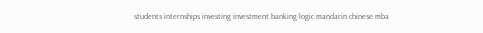students internships investing investment banking logic mandarin chinese mba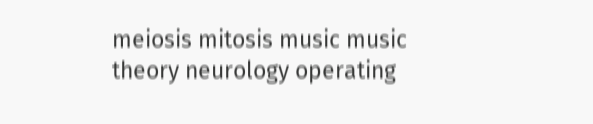meiosis mitosis music music theory neurology operating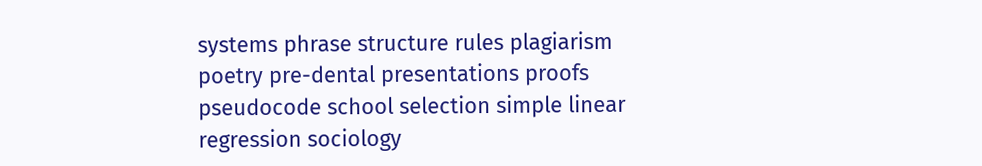systems phrase structure rules plagiarism poetry pre-dental presentations proofs pseudocode school selection simple linear regression sociology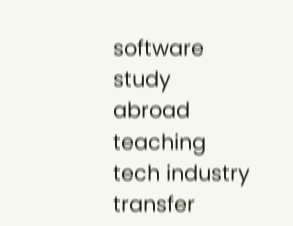software study abroad teaching tech industry transfer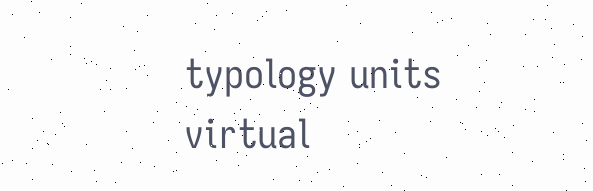typology units virtual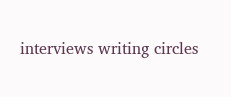interviews writing circles